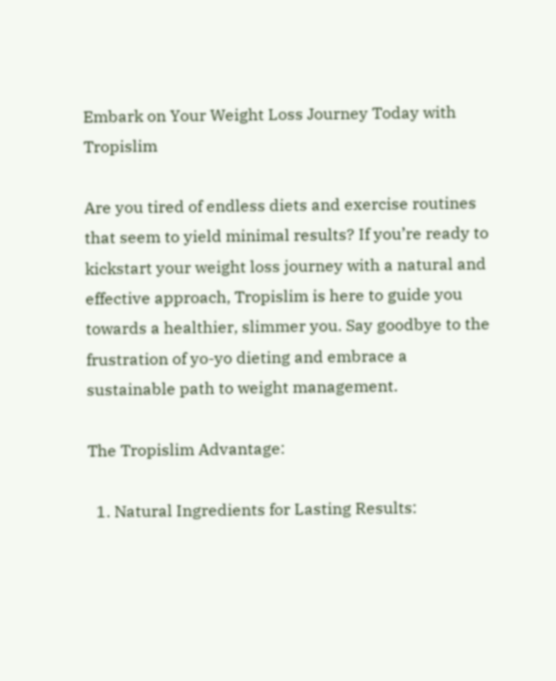Embark on Your Weight Loss Journey Today with Tropislim

Are you tired of endless diets and exercise routines that seem to yield minimal results? If you’re ready to kickstart your weight loss journey with a natural and effective approach, Tropislim is here to guide you towards a healthier, slimmer you. Say goodbye to the frustration of yo-yo dieting and embrace a sustainable path to weight management.

The Tropislim Advantage:

  1. Natural Ingredients for Lasting Results: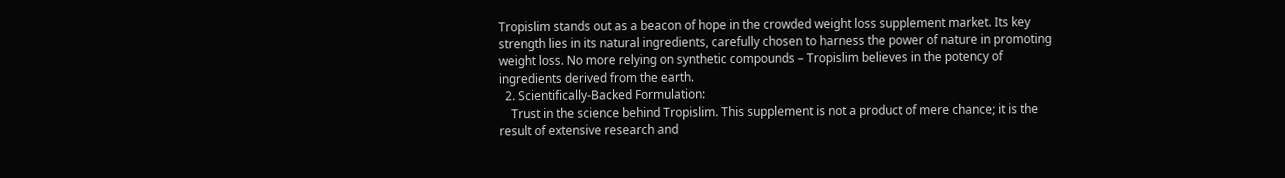Tropislim stands out as a beacon of hope in the crowded weight loss supplement market. Its key strength lies in its natural ingredients, carefully chosen to harness the power of nature in promoting weight loss. No more relying on synthetic compounds – Tropislim believes in the potency of ingredients derived from the earth.
  2. Scientifically-Backed Formulation:
    Trust in the science behind Tropislim. This supplement is not a product of mere chance; it is the result of extensive research and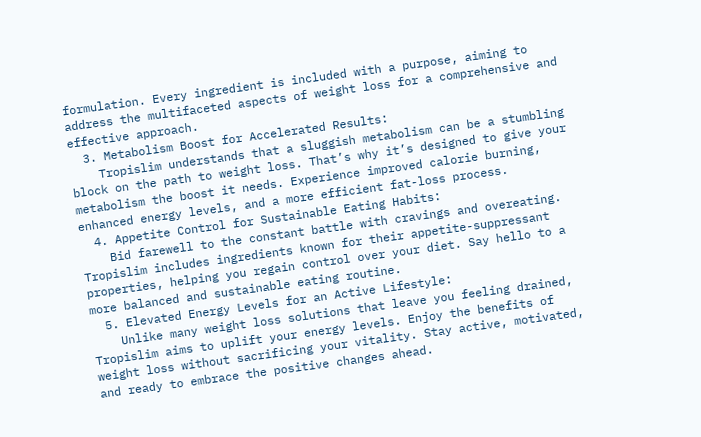formulation. Every ingredient is included with a purpose, aiming to address the multifaceted aspects of weight loss for a comprehensive and effective approach.
  3. Metabolism Boost for Accelerated Results:
    Tropislim understands that a sluggish metabolism can be a stumbling block on the path to weight loss. That’s why it’s designed to give your metabolism the boost it needs. Experience improved calorie burning, enhanced energy levels, and a more efficient fat-loss process.
  4. Appetite Control for Sustainable Eating Habits:
    Bid farewell to the constant battle with cravings and overeating. Tropislim includes ingredients known for their appetite-suppressant properties, helping you regain control over your diet. Say hello to a more balanced and sustainable eating routine.
  5. Elevated Energy Levels for an Active Lifestyle:
    Unlike many weight loss solutions that leave you feeling drained, Tropislim aims to uplift your energy levels. Enjoy the benefits of weight loss without sacrificing your vitality. Stay active, motivated, and ready to embrace the positive changes ahead.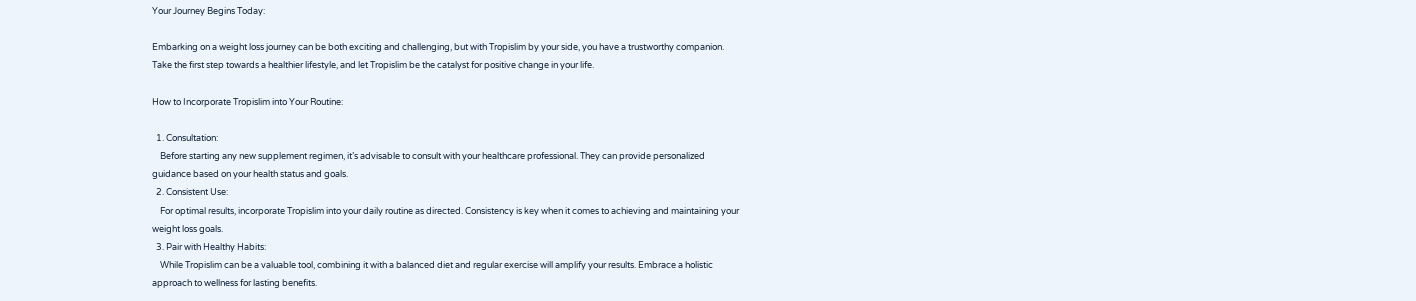Your Journey Begins Today:

Embarking on a weight loss journey can be both exciting and challenging, but with Tropislim by your side, you have a trustworthy companion. Take the first step towards a healthier lifestyle, and let Tropislim be the catalyst for positive change in your life.

How to Incorporate Tropislim into Your Routine:

  1. Consultation:
    Before starting any new supplement regimen, it’s advisable to consult with your healthcare professional. They can provide personalized guidance based on your health status and goals.
  2. Consistent Use:
    For optimal results, incorporate Tropislim into your daily routine as directed. Consistency is key when it comes to achieving and maintaining your weight loss goals.
  3. Pair with Healthy Habits:
    While Tropislim can be a valuable tool, combining it with a balanced diet and regular exercise will amplify your results. Embrace a holistic approach to wellness for lasting benefits.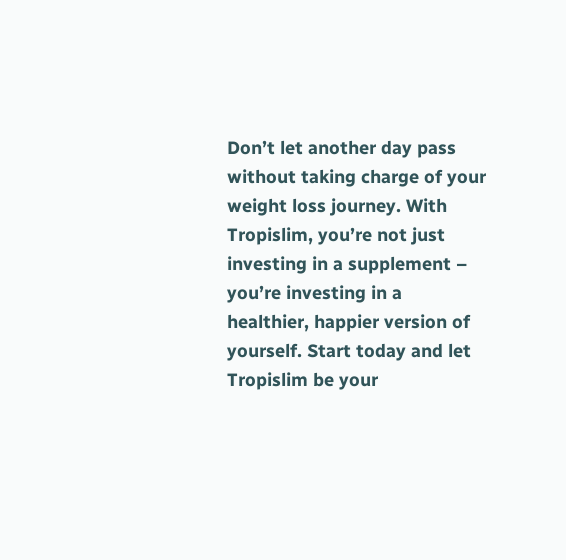Don’t let another day pass without taking charge of your weight loss journey. With Tropislim, you’re not just investing in a supplement – you’re investing in a healthier, happier version of yourself. Start today and let Tropislim be your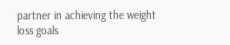partner in achieving the weight loss goals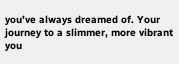you’ve always dreamed of. Your journey to a slimmer, more vibrant you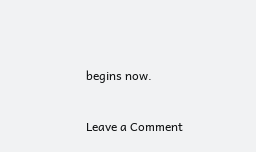begins now.

Leave a Comment